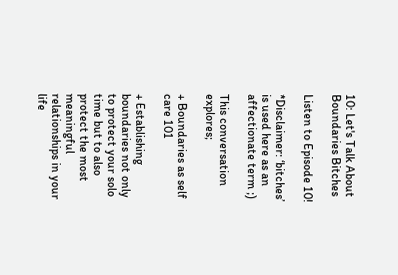10: Let's Talk About Boundaries Bitches

Listen to Episode 10!

*Disclaimer: ‘bitches’ is used here as an affectionate term ;)

This conversation explores;

+ Boundaries as self care 101

+ Establishing boundaries not only to protect your solo time but to also protect the most meaningful relationships in your life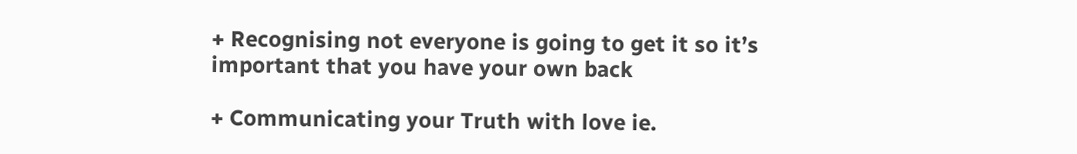+ Recognising not everyone is going to get it so it’s important that you have your own back

+ Communicating your Truth with love ie.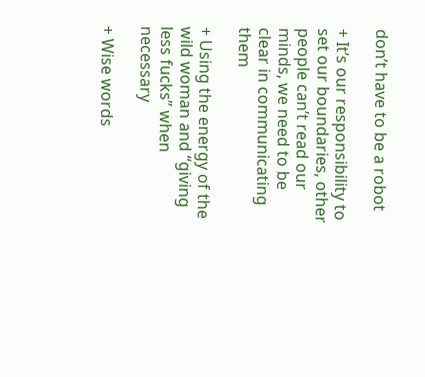don’t have to be a robot

+ It’s our responsibility to set our boundaries, other people can’t read our minds, we need to be clear in communicating them

+ Using the energy of the wild woman and “giving less fucks” when necessary

+ Wise words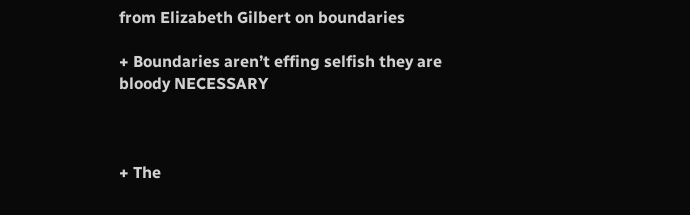from Elizabeth Gilbert on boundaries

+ Boundaries aren’t effing selfish they are bloody NECESSARY



+ The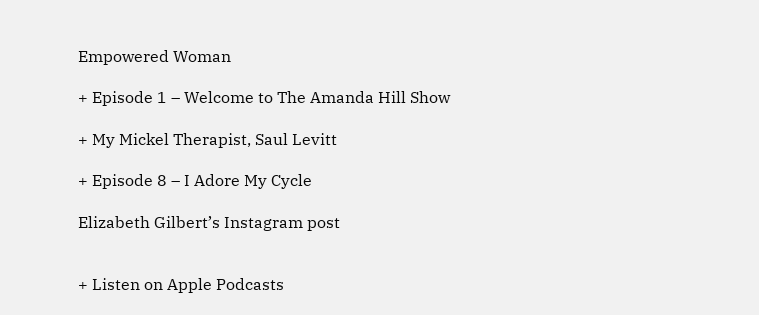Empowered Woman

+ Episode 1 – Welcome to The Amanda Hill Show

+ My Mickel Therapist, Saul Levitt

+ Episode 8 – I Adore My Cycle

Elizabeth Gilbert’s Instagram post


+ Listen on Apple Podcasts